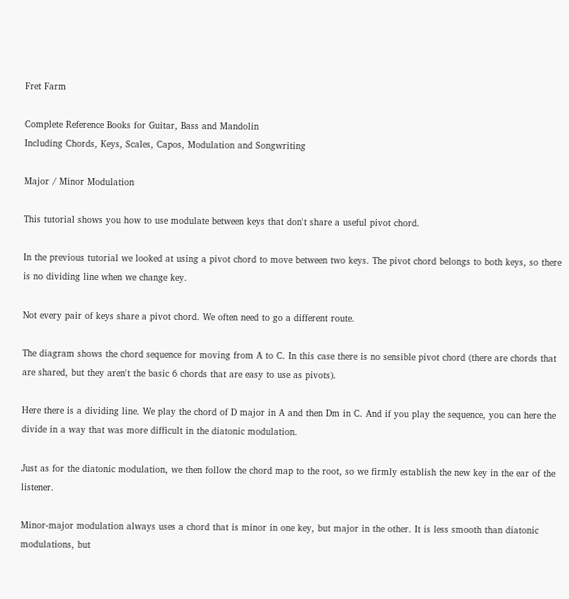Fret Farm

Complete Reference Books for Guitar, Bass and Mandolin
Including Chords, Keys, Scales, Capos, Modulation and Songwriting

Major / Minor Modulation

This tutorial shows you how to use modulate between keys that don't share a useful pivot chord.

In the previous tutorial we looked at using a pivot chord to move between two keys. The pivot chord belongs to both keys, so there is no dividing line when we change key.

Not every pair of keys share a pivot chord. We often need to go a different route.

The diagram shows the chord sequence for moving from A to C. In this case there is no sensible pivot chord (there are chords that are shared, but they aren't the basic 6 chords that are easy to use as pivots).

Here there is a dividing line. We play the chord of D major in A and then Dm in C. And if you play the sequence, you can here the divide in a way that was more difficult in the diatonic modulation.

Just as for the diatonic modulation, we then follow the chord map to the root, so we firmly establish the new key in the ear of the listener.

Minor-major modulation always uses a chord that is minor in one key, but major in the other. It is less smooth than diatonic modulations, but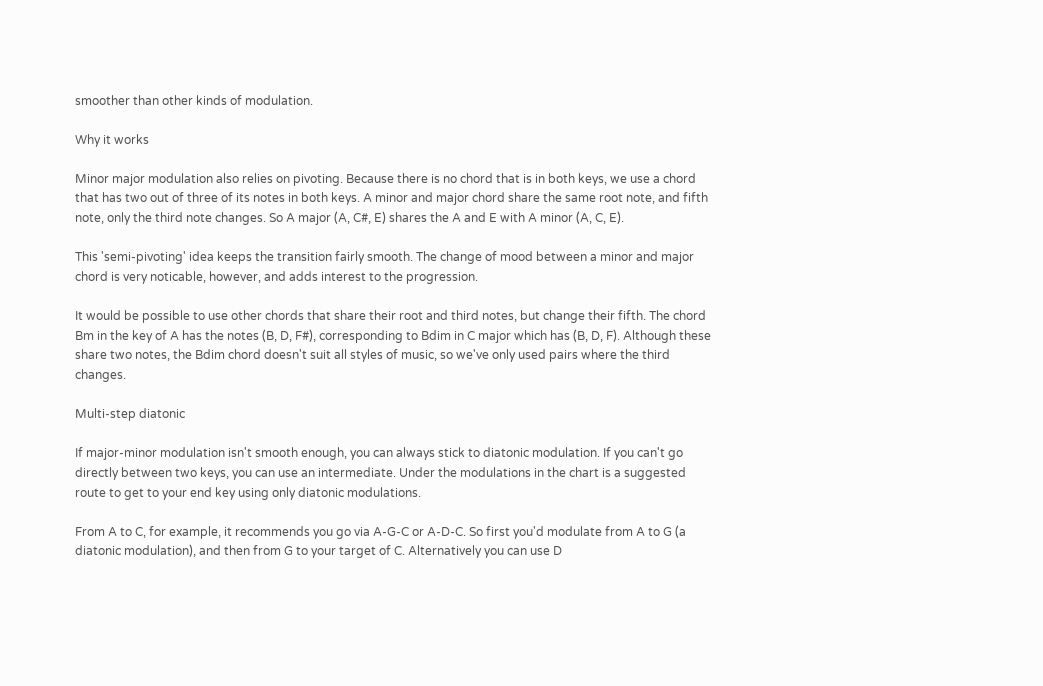smoother than other kinds of modulation.

Why it works

Minor major modulation also relies on pivoting. Because there is no chord that is in both keys, we use a chord that has two out of three of its notes in both keys. A minor and major chord share the same root note, and fifth note, only the third note changes. So A major (A, C#, E) shares the A and E with A minor (A, C, E).

This 'semi-pivoting' idea keeps the transition fairly smooth. The change of mood between a minor and major chord is very noticable, however, and adds interest to the progression.

It would be possible to use other chords that share their root and third notes, but change their fifth. The chord Bm in the key of A has the notes (B, D, F#), corresponding to Bdim in C major which has (B, D, F). Although these share two notes, the Bdim chord doesn't suit all styles of music, so we've only used pairs where the third changes.

Multi-step diatonic

If major-minor modulation isn't smooth enough, you can always stick to diatonic modulation. If you can't go directly between two keys, you can use an intermediate. Under the modulations in the chart is a suggested route to get to your end key using only diatonic modulations.

From A to C, for example, it recommends you go via A-G-C or A-D-C. So first you'd modulate from A to G (a diatonic modulation), and then from G to your target of C. Alternatively you can use D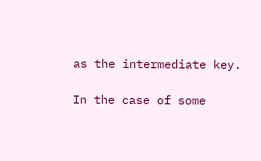as the intermediate key.

In the case of some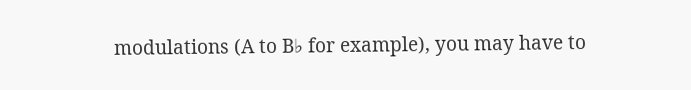modulations (A to B♭ for example), you may have to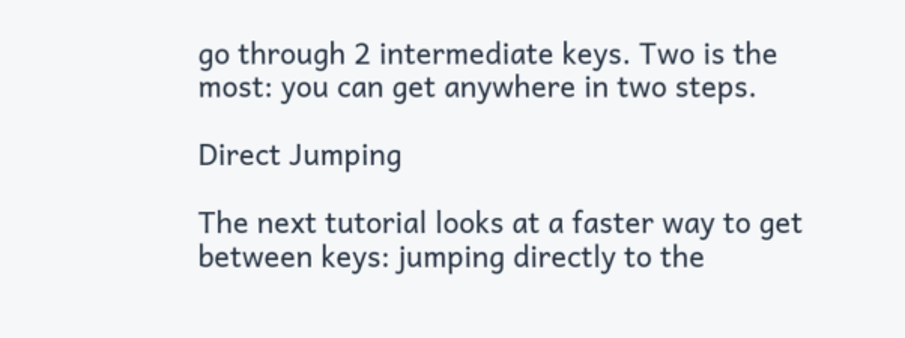go through 2 intermediate keys. Two is the most: you can get anywhere in two steps.

Direct Jumping

The next tutorial looks at a faster way to get between keys: jumping directly to the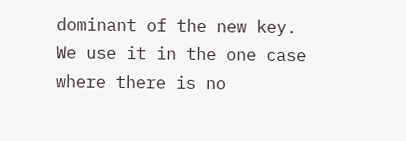dominant of the new key. We use it in the one case where there is no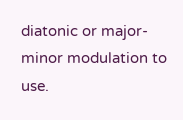diatonic or major-minor modulation to use.